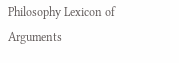Philosophy Lexicon of Arguments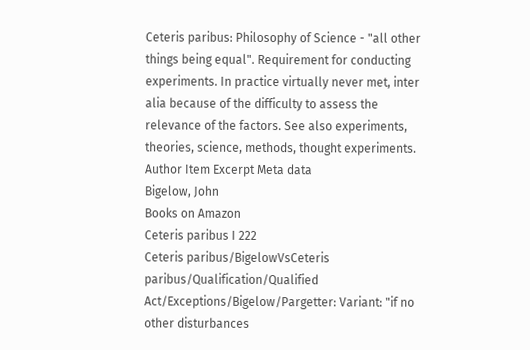Ceteris paribus: Philosophy of Science - "all other things being equal". Requirement for conducting experiments. In practice virtually never met, inter alia because of the difficulty to assess the relevance of the factors. See also experiments, theories, science, methods, thought experiments.
Author Item Excerpt Meta data
Bigelow, John
Books on Amazon
Ceteris paribus I 222
Ceteris paribus/BigelowVsCeteris paribus/Qualification/Qualified Act/Exceptions/Bigelow/Pargetter: Variant: "if no other disturbances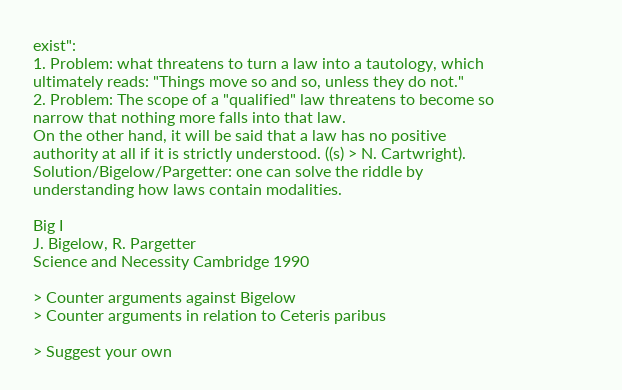exist":
1. Problem: what threatens to turn a law into a tautology, which ultimately reads: "Things move so and so, unless they do not."
2. Problem: The scope of a "qualified" law threatens to become so narrow that nothing more falls into that law.
On the other hand, it will be said that a law has no positive authority at all if it is strictly understood. ((s) > N. Cartwright).
Solution/Bigelow/Pargetter: one can solve the riddle by understanding how laws contain modalities.

Big I
J. Bigelow, R. Pargetter
Science and Necessity Cambridge 1990

> Counter arguments against Bigelow
> Counter arguments in relation to Ceteris paribus

> Suggest your own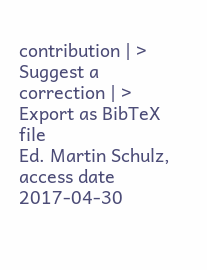contribution | > Suggest a correction | > Export as BibTeX file
Ed. Martin Schulz, access date 2017-04-30